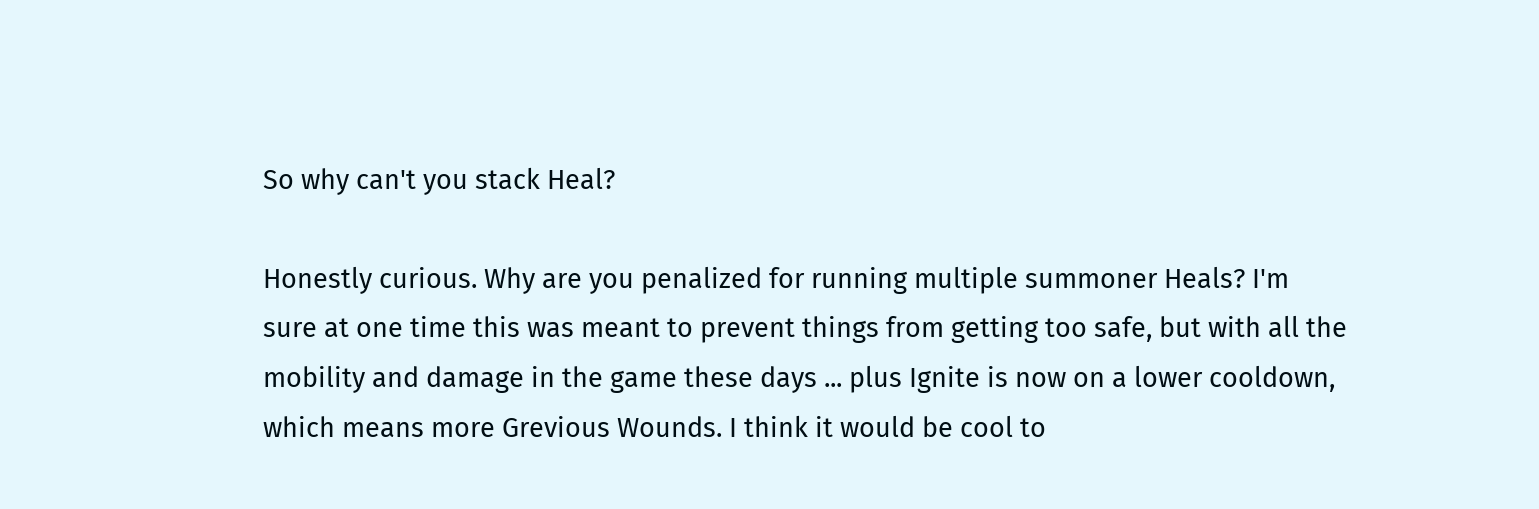So why can't you stack Heal?

Honestly curious. Why are you penalized for running multiple summoner Heals? I'm sure at one time this was meant to prevent things from getting too safe, but with all the mobility and damage in the game these days ... plus Ignite is now on a lower cooldown, which means more Grevious Wounds. I think it would be cool to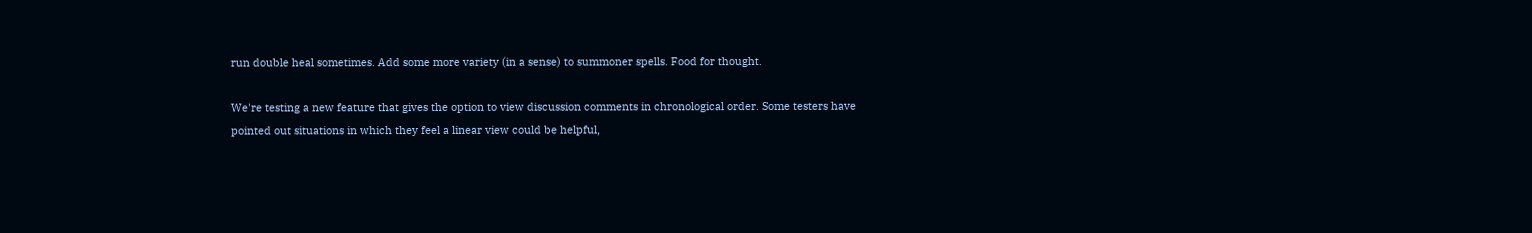run double heal sometimes. Add some more variety (in a sense) to summoner spells. Food for thought.

We're testing a new feature that gives the option to view discussion comments in chronological order. Some testers have pointed out situations in which they feel a linear view could be helpful,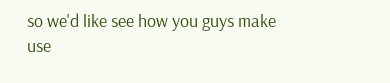so we'd like see how you guys make use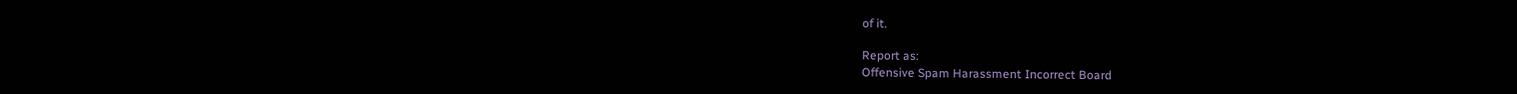of it.

Report as:
Offensive Spam Harassment Incorrect Board